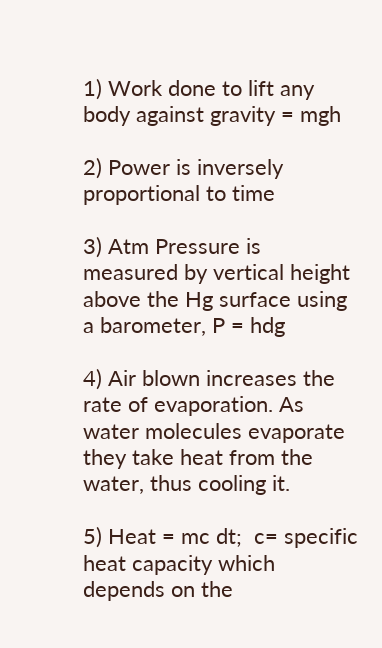1) Work done to lift any body against gravity = mgh

2) Power is inversely proportional to time

3) Atm Pressure is measured by vertical height above the Hg surface using a barometer, P = hdg

4) Air blown increases the rate of evaporation. As water molecules evaporate they take heat from the water, thus cooling it.

5) Heat = mc dt;  c= specific heat capacity which depends on the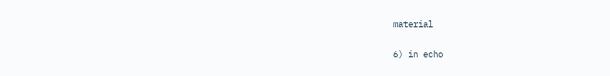material

6) in echo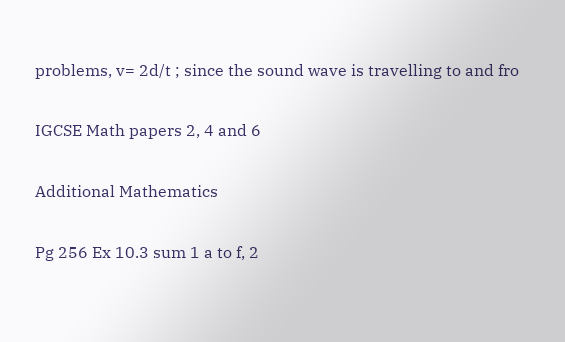problems, v= 2d/t ; since the sound wave is travelling to and fro

IGCSE Math papers 2, 4 and 6

Additional Mathematics

Pg 256 Ex 10.3 sum 1 a to f, 2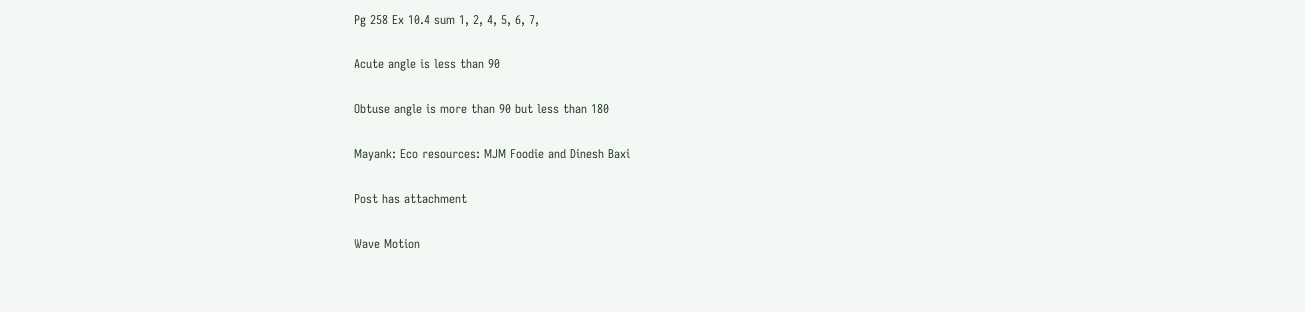Pg 258 Ex 10.4 sum 1, 2, 4, 5, 6, 7,

Acute angle is less than 90

Obtuse angle is more than 90 but less than 180

Mayank: Eco resources: MJM Foodie and Dinesh Baxi

Post has attachment

Wave Motion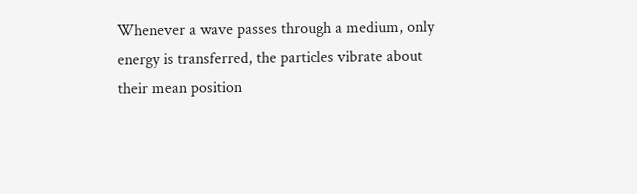Whenever a wave passes through a medium, only energy is transferred, the particles vibrate about their mean position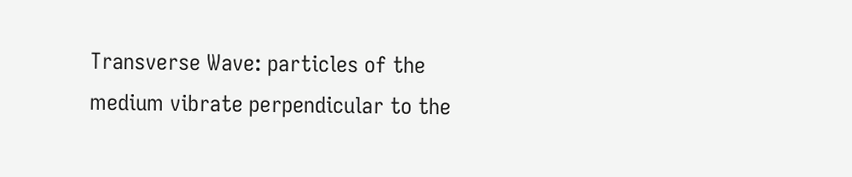Transverse Wave: particles of the medium vibrate perpendicular to the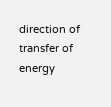direction of transfer of energy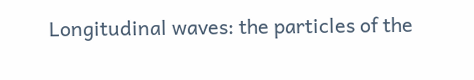Longitudinal waves: the particles of the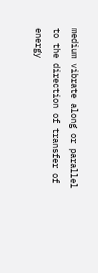medium vibrate along or parallel to the direction of transfer of energy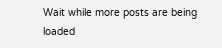Wait while more posts are being loaded